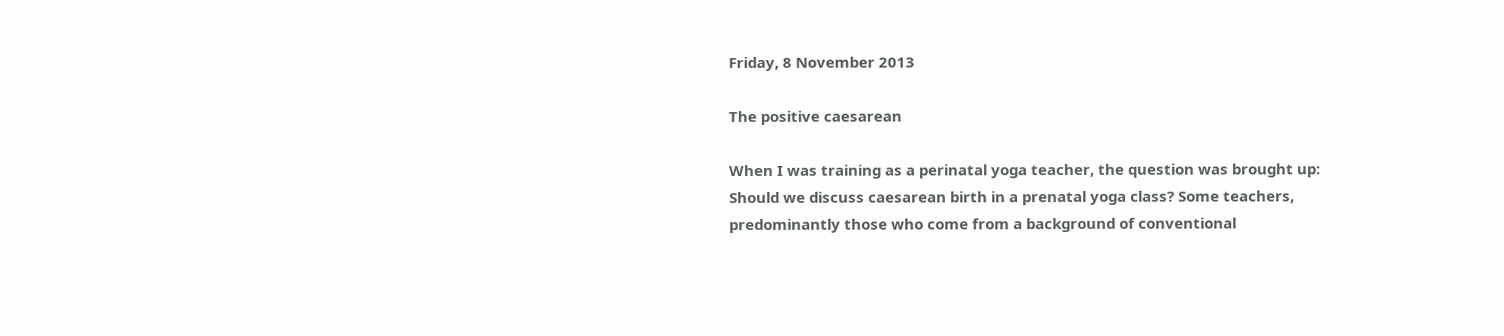Friday, 8 November 2013

The positive caesarean

When I was training as a perinatal yoga teacher, the question was brought up: Should we discuss caesarean birth in a prenatal yoga class? Some teachers, predominantly those who come from a background of conventional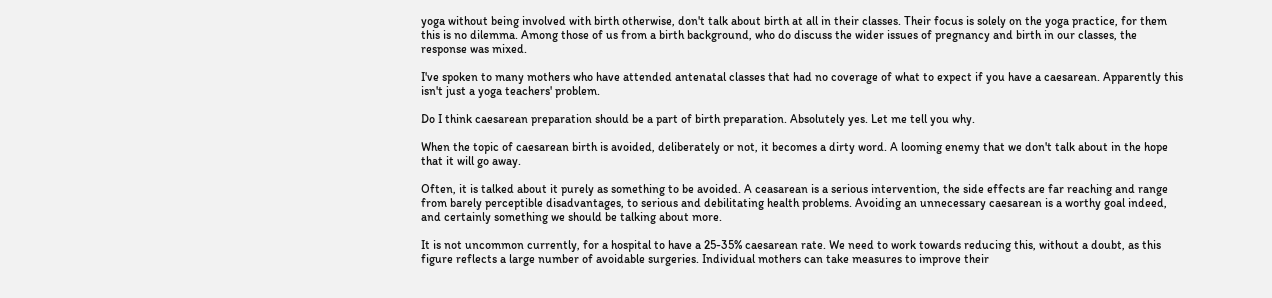yoga without being involved with birth otherwise, don't talk about birth at all in their classes. Their focus is solely on the yoga practice, for them this is no dilemma. Among those of us from a birth background, who do discuss the wider issues of pregnancy and birth in our classes, the response was mixed.

I've spoken to many mothers who have attended antenatal classes that had no coverage of what to expect if you have a caesarean. Apparently this isn't just a yoga teachers' problem.

Do I think caesarean preparation should be a part of birth preparation. Absolutely yes. Let me tell you why.

When the topic of caesarean birth is avoided, deliberately or not, it becomes a dirty word. A looming enemy that we don't talk about in the hope that it will go away.

Often, it is talked about it purely as something to be avoided. A ceasarean is a serious intervention, the side effects are far reaching and range from barely perceptible disadvantages, to serious and debilitating health problems. Avoiding an unnecessary caesarean is a worthy goal indeed, and certainly something we should be talking about more.

It is not uncommon currently, for a hospital to have a 25-35% caesarean rate. We need to work towards reducing this, without a doubt, as this figure reflects a large number of avoidable surgeries. Individual mothers can take measures to improve their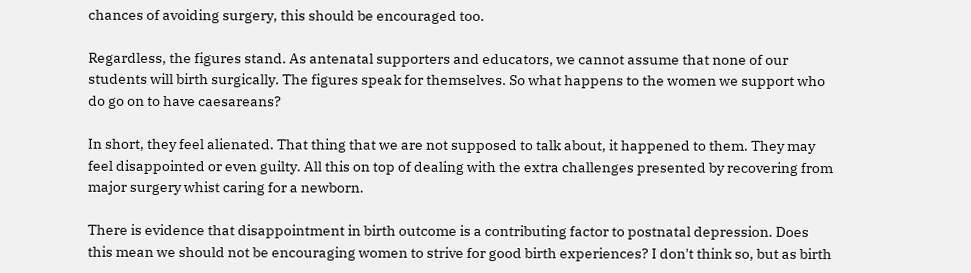chances of avoiding surgery, this should be encouraged too.

Regardless, the figures stand. As antenatal supporters and educators, we cannot assume that none of our students will birth surgically. The figures speak for themselves. So what happens to the women we support who do go on to have caesareans?

In short, they feel alienated. That thing that we are not supposed to talk about, it happened to them. They may feel disappointed or even guilty. All this on top of dealing with the extra challenges presented by recovering from major surgery whist caring for a newborn.

There is evidence that disappointment in birth outcome is a contributing factor to postnatal depression. Does this mean we should not be encouraging women to strive for good birth experiences? I don't think so, but as birth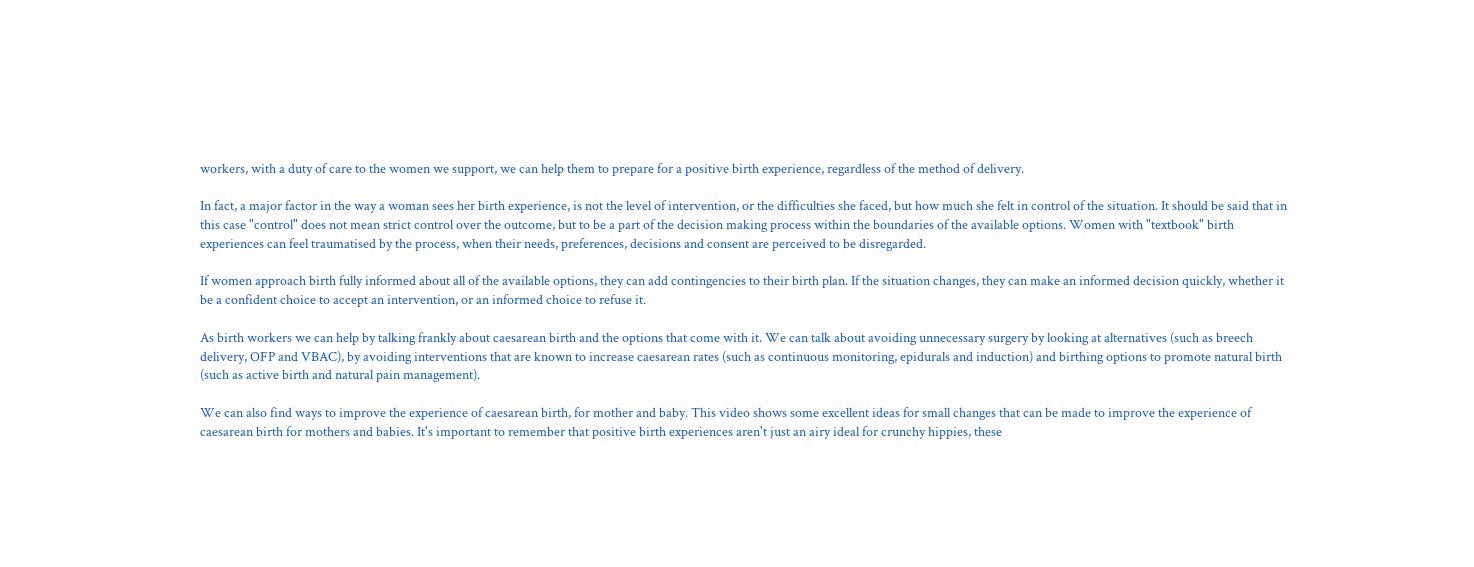workers, with a duty of care to the women we support, we can help them to prepare for a positive birth experience, regardless of the method of delivery.

In fact, a major factor in the way a woman sees her birth experience, is not the level of intervention, or the difficulties she faced, but how much she felt in control of the situation. It should be said that in this case "control" does not mean strict control over the outcome, but to be a part of the decision making process within the boundaries of the available options. Women with "textbook" birth experiences can feel traumatised by the process, when their needs, preferences, decisions and consent are perceived to be disregarded.

If women approach birth fully informed about all of the available options, they can add contingencies to their birth plan. If the situation changes, they can make an informed decision quickly, whether it be a confident choice to accept an intervention, or an informed choice to refuse it.

As birth workers we can help by talking frankly about caesarean birth and the options that come with it. We can talk about avoiding unnecessary surgery by looking at alternatives (such as breech delivery, OFP and VBAC), by avoiding interventions that are known to increase caesarean rates (such as continuous monitoring, epidurals and induction) and birthing options to promote natural birth (such as active birth and natural pain management).

We can also find ways to improve the experience of caesarean birth, for mother and baby. This video shows some excellent ideas for small changes that can be made to improve the experience of caesarean birth for mothers and babies. It's important to remember that positive birth experiences aren't just an airy ideal for crunchy hippies, these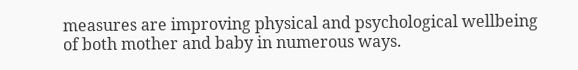measures are improving physical and psychological wellbeing of both mother and baby in numerous ways.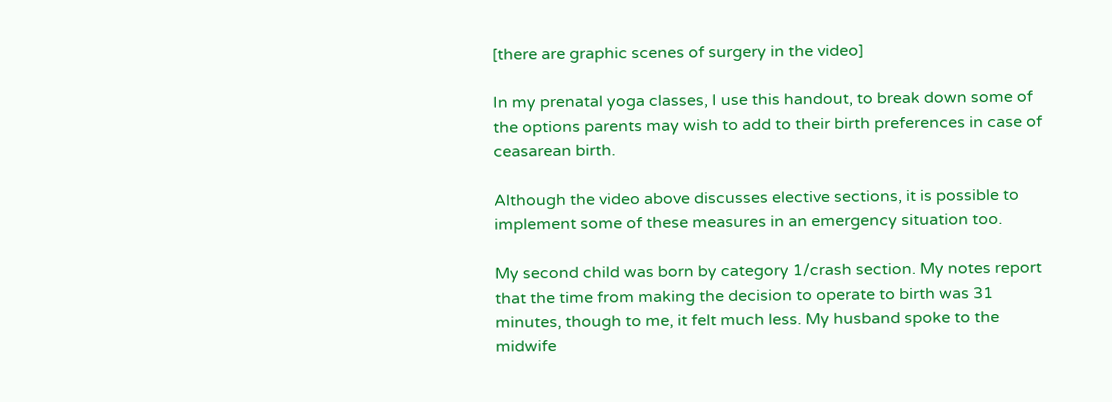[there are graphic scenes of surgery in the video]

In my prenatal yoga classes, I use this handout, to break down some of the options parents may wish to add to their birth preferences in case of ceasarean birth.

Although the video above discusses elective sections, it is possible to implement some of these measures in an emergency situation too.

My second child was born by category 1/crash section. My notes report that the time from making the decision to operate to birth was 31 minutes, though to me, it felt much less. My husband spoke to the midwife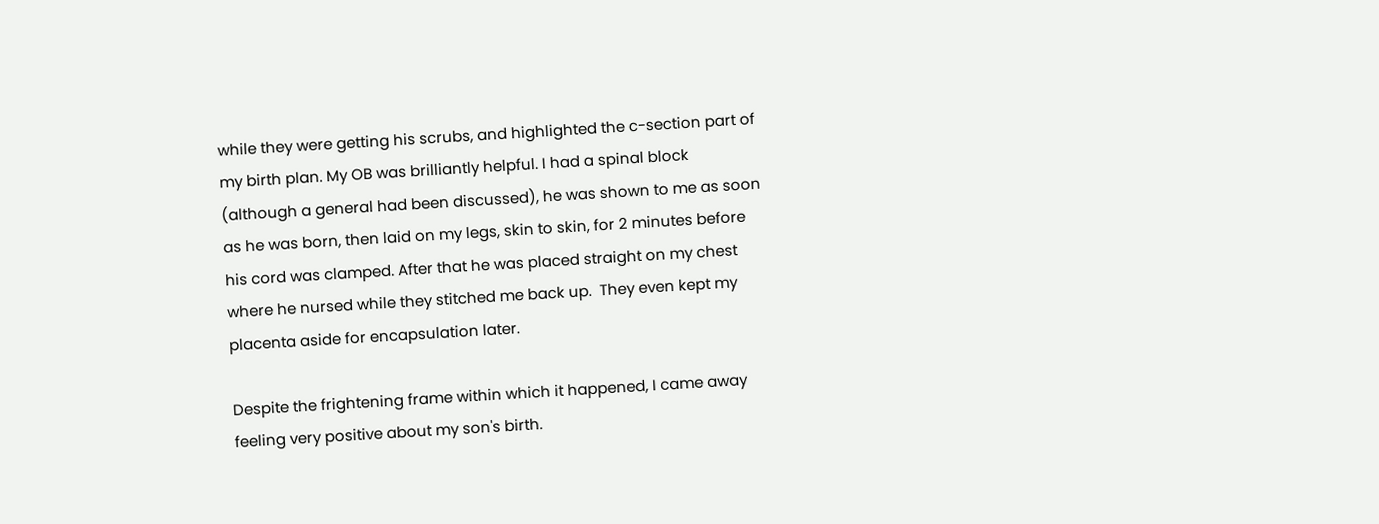while they were getting his scrubs, and highlighted the c-section part of my birth plan. My OB was brilliantly helpful. I had a spinal block (although a general had been discussed), he was shown to me as soon as he was born, then laid on my legs, skin to skin, for 2 minutes before his cord was clamped. After that he was placed straight on my chest where he nursed while they stitched me back up.  They even kept my placenta aside for encapsulation later.

Despite the frightening frame within which it happened, I came away feeling very positive about my son's birth.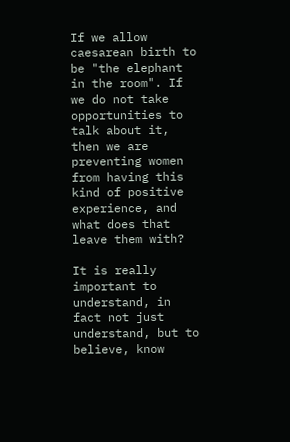If we allow caesarean birth to be "the elephant in the room". If we do not take opportunities to talk about it, then we are preventing women from having this kind of positive experience, and what does that leave them with?

It is really important to understand, in fact not just understand, but to believe, know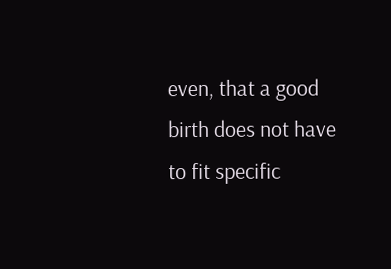even, that a good birth does not have to fit specific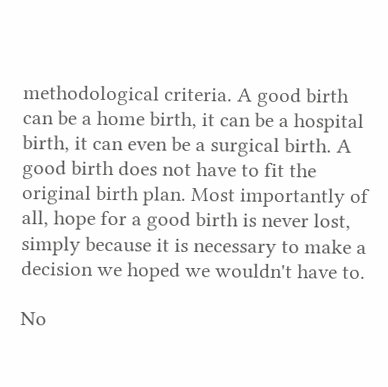methodological criteria. A good birth can be a home birth, it can be a hospital birth, it can even be a surgical birth. A good birth does not have to fit the original birth plan. Most importantly of all, hope for a good birth is never lost, simply because it is necessary to make a decision we hoped we wouldn't have to.

No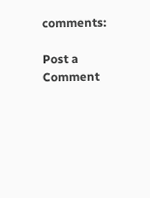comments:

Post a Comment